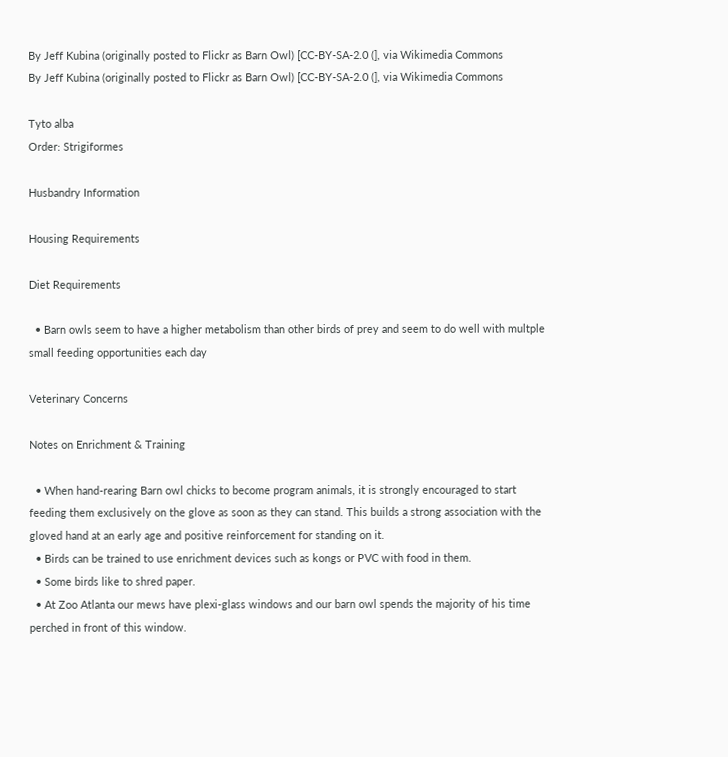By Jeff Kubina (originally posted to Flickr as Barn Owl) [CC-BY-SA-2.0 (], via Wikimedia Commons
By Jeff Kubina (originally posted to Flickr as Barn Owl) [CC-BY-SA-2.0 (], via Wikimedia Commons

Tyto alba
Order: Strigiformes

Husbandry Information

Housing Requirements

Diet Requirements

  • Barn owls seem to have a higher metabolism than other birds of prey and seem to do well with multple small feeding opportunities each day

Veterinary Concerns

Notes on Enrichment & Training

  • When hand-rearing Barn owl chicks to become program animals, it is strongly encouraged to start feeding them exclusively on the glove as soon as they can stand. This builds a strong association with the gloved hand at an early age and positive reinforcement for standing on it.
  • Birds can be trained to use enrichment devices such as kongs or PVC with food in them.
  • Some birds like to shred paper.
  • At Zoo Atlanta our mews have plexi-glass windows and our barn owl spends the majority of his time perched in front of this window.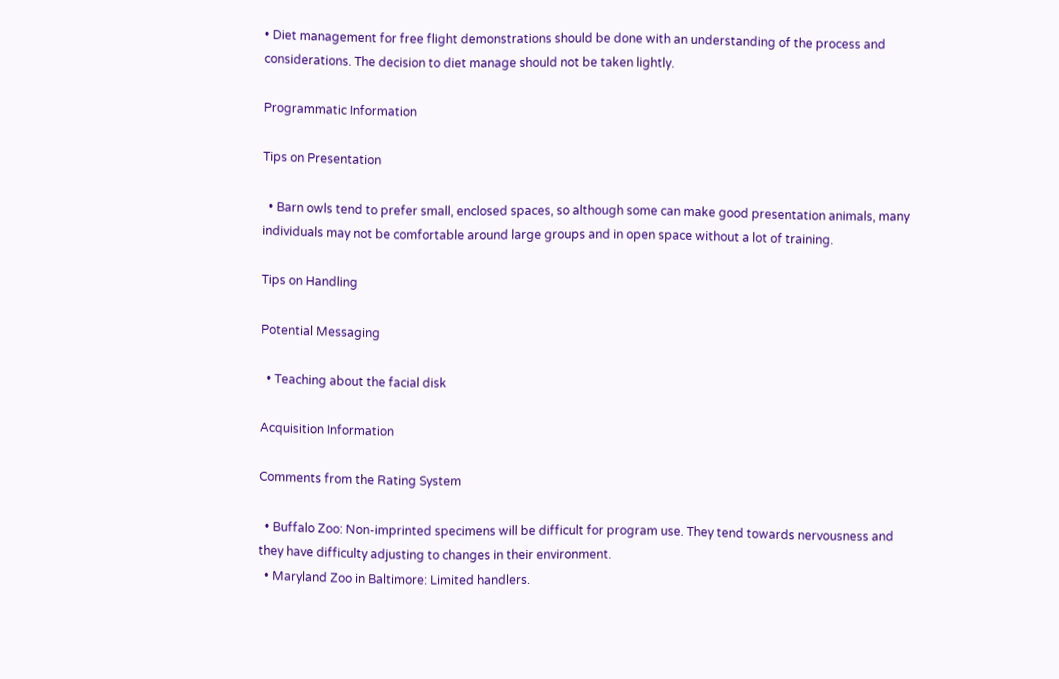• Diet management for free flight demonstrations should be done with an understanding of the process and considerations. The decision to diet manage should not be taken lightly.

Programmatic Information

Tips on Presentation

  • Barn owls tend to prefer small, enclosed spaces, so although some can make good presentation animals, many individuals may not be comfortable around large groups and in open space without a lot of training.

Tips on Handling

Potential Messaging

  • Teaching about the facial disk

Acquisition Information

Comments from the Rating System

  • Buffalo Zoo: Non-imprinted specimens will be difficult for program use. They tend towards nervousness and they have difficulty adjusting to changes in their environment.
  • Maryland Zoo in Baltimore: Limited handlers.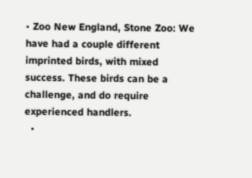• Zoo New England, Stone Zoo: We have had a couple different imprinted birds, with mixed success. These birds can be a challenge, and do require experienced handlers.
  •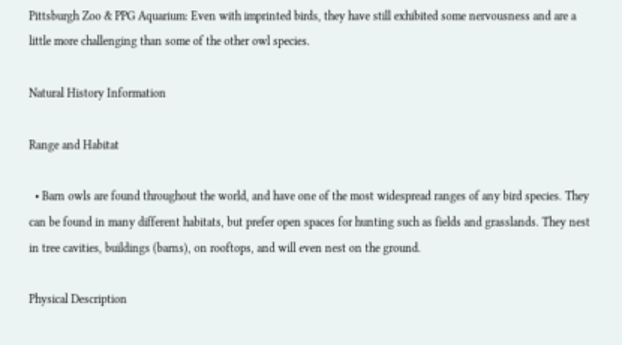Pittsburgh Zoo & PPG Aquarium: Even with imprinted birds, they have still exhibited some nervousness and are a little more challenging than some of the other owl species.

Natural History Information

Range and Habitat

  • Barn owls are found throughout the world, and have one of the most widespread ranges of any bird species. They can be found in many different habitats, but prefer open spaces for hunting such as fields and grasslands. They nest in tree cavities, buildings (barns), on rooftops, and will even nest on the ground.

Physical Description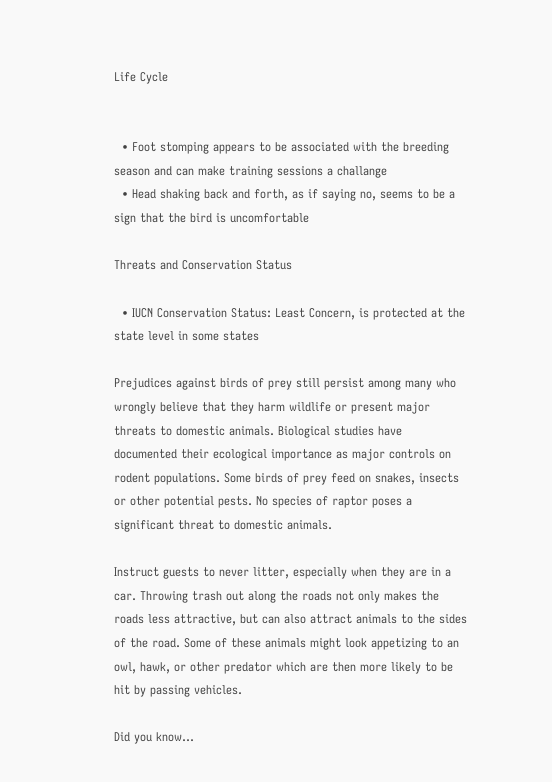Life Cycle


  • Foot stomping appears to be associated with the breeding season and can make training sessions a challange
  • Head shaking back and forth, as if saying no, seems to be a sign that the bird is uncomfortable

Threats and Conservation Status

  • IUCN Conservation Status: Least Concern, is protected at the state level in some states

Prejudices against birds of prey still persist among many who wrongly believe that they harm wildlife or present major threats to domestic animals. Biological studies have documented their ecological importance as major controls on rodent populations. Some birds of prey feed on snakes, insects or other potential pests. No species of raptor poses a significant threat to domestic animals.

Instruct guests to never litter, especially when they are in a car. Throwing trash out along the roads not only makes the roads less attractive, but can also attract animals to the sides of the road. Some of these animals might look appetizing to an owl, hawk, or other predator which are then more likely to be hit by passing vehicles.

Did you know…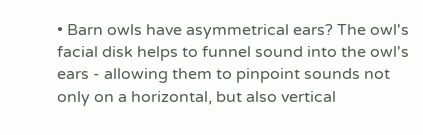• Barn owls have asymmetrical ears? The owl's facial disk helps to funnel sound into the owl's ears - allowing them to pinpoint sounds not only on a horizontal, but also vertical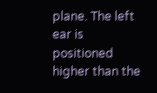plane. The left ear is positioned higher than the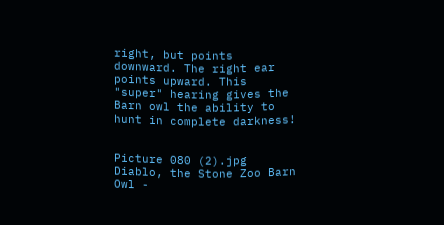right, but points downward. The right ear points upward. This "super" hearing gives the Barn owl the ability to hunt in complete darkness!


Picture 080 (2).jpg
Diablo, the Stone Zoo Barn Owl -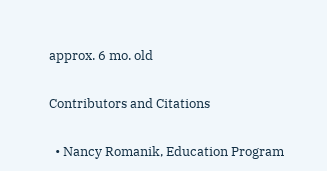approx. 6 mo. old

Contributors and Citations

  • Nancy Romanik, Education Program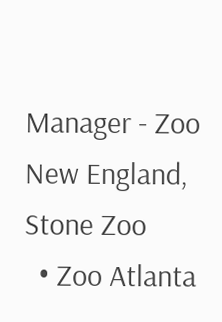Manager - Zoo New England, Stone Zoo
  • Zoo Atlanta